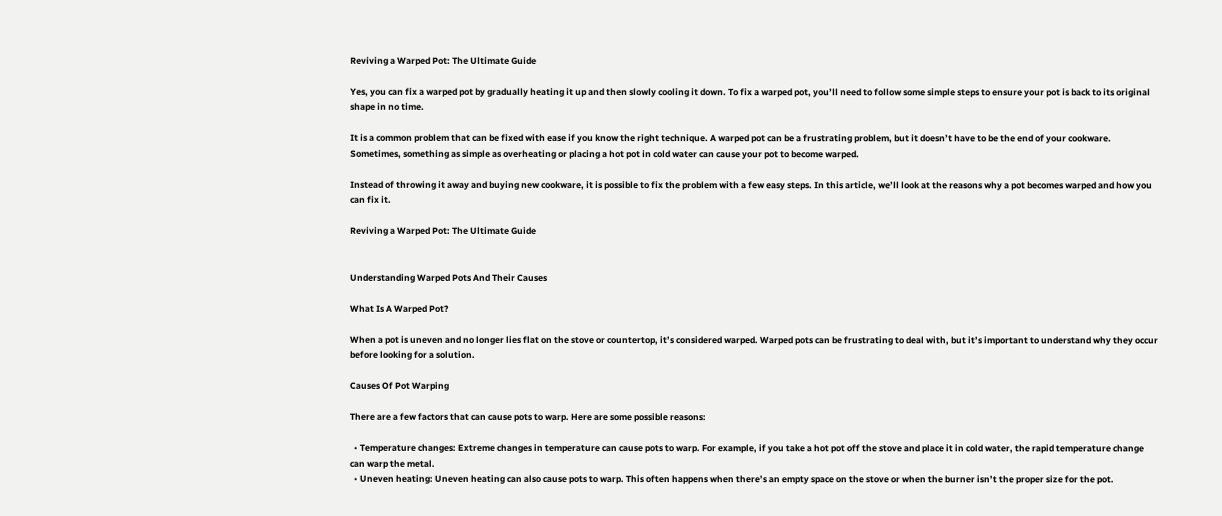Reviving a Warped Pot: The Ultimate Guide

Yes, you can fix a warped pot by gradually heating it up and then slowly cooling it down. To fix a warped pot, you’ll need to follow some simple steps to ensure your pot is back to its original shape in no time.

It is a common problem that can be fixed with ease if you know the right technique. A warped pot can be a frustrating problem, but it doesn’t have to be the end of your cookware. Sometimes, something as simple as overheating or placing a hot pot in cold water can cause your pot to become warped.

Instead of throwing it away and buying new cookware, it is possible to fix the problem with a few easy steps. In this article, we’ll look at the reasons why a pot becomes warped and how you can fix it.

Reviving a Warped Pot: The Ultimate Guide


Understanding Warped Pots And Their Causes

What Is A Warped Pot?

When a pot is uneven and no longer lies flat on the stove or countertop, it’s considered warped. Warped pots can be frustrating to deal with, but it’s important to understand why they occur before looking for a solution.

Causes Of Pot Warping

There are a few factors that can cause pots to warp. Here are some possible reasons:

  • Temperature changes: Extreme changes in temperature can cause pots to warp. For example, if you take a hot pot off the stove and place it in cold water, the rapid temperature change can warp the metal.
  • Uneven heating: Uneven heating can also cause pots to warp. This often happens when there’s an empty space on the stove or when the burner isn’t the proper size for the pot.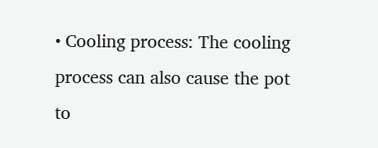• Cooling process: The cooling process can also cause the pot to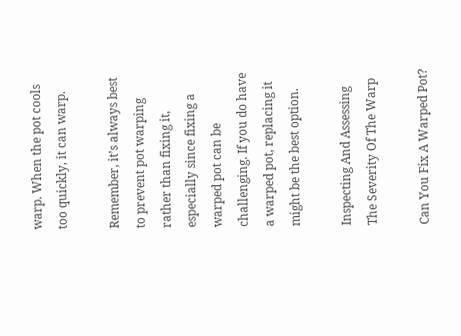warp. When the pot cools too quickly, it can warp.

Remember, it’s always best to prevent pot warping rather than fixing it, especially since fixing a warped pot can be challenging. If you do have a warped pot, replacing it might be the best option.

Inspecting And Assessing The Severity Of The Warp

Can You Fix A Warped Pot?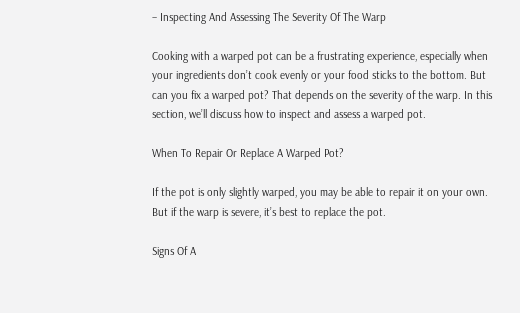– Inspecting And Assessing The Severity Of The Warp

Cooking with a warped pot can be a frustrating experience, especially when your ingredients don’t cook evenly or your food sticks to the bottom. But can you fix a warped pot? That depends on the severity of the warp. In this section, we’ll discuss how to inspect and assess a warped pot.

When To Repair Or Replace A Warped Pot?

If the pot is only slightly warped, you may be able to repair it on your own. But if the warp is severe, it’s best to replace the pot.

Signs Of A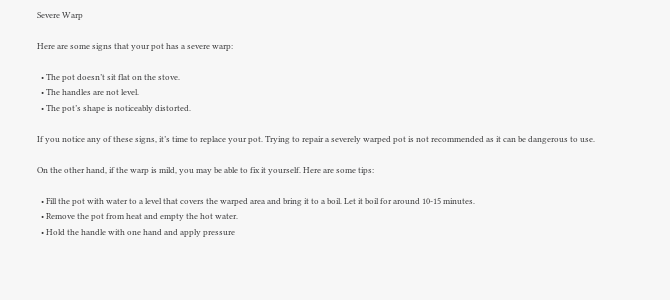Severe Warp

Here are some signs that your pot has a severe warp:

  • The pot doesn’t sit flat on the stove.
  • The handles are not level.
  • The pot’s shape is noticeably distorted.

If you notice any of these signs, it’s time to replace your pot. Trying to repair a severely warped pot is not recommended as it can be dangerous to use.

On the other hand, if the warp is mild, you may be able to fix it yourself. Here are some tips:

  • Fill the pot with water to a level that covers the warped area and bring it to a boil. Let it boil for around 10-15 minutes.
  • Remove the pot from heat and empty the hot water.
  • Hold the handle with one hand and apply pressure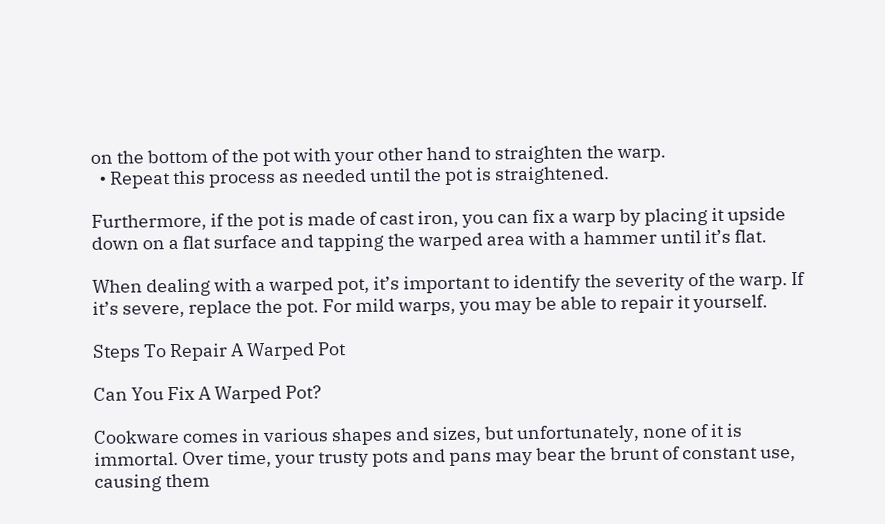on the bottom of the pot with your other hand to straighten the warp.
  • Repeat this process as needed until the pot is straightened.

Furthermore, if the pot is made of cast iron, you can fix a warp by placing it upside down on a flat surface and tapping the warped area with a hammer until it’s flat.

When dealing with a warped pot, it’s important to identify the severity of the warp. If it’s severe, replace the pot. For mild warps, you may be able to repair it yourself.

Steps To Repair A Warped Pot

Can You Fix A Warped Pot?

Cookware comes in various shapes and sizes, but unfortunately, none of it is immortal. Over time, your trusty pots and pans may bear the brunt of constant use, causing them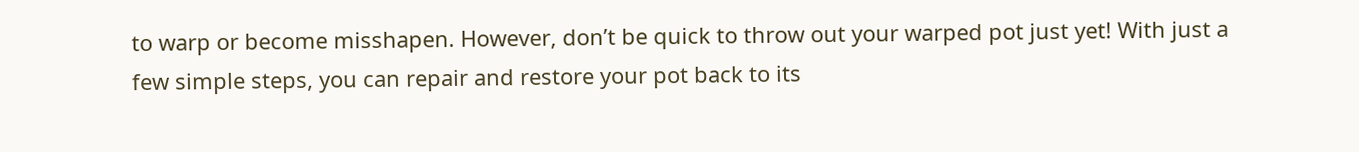to warp or become misshapen. However, don’t be quick to throw out your warped pot just yet! With just a few simple steps, you can repair and restore your pot back to its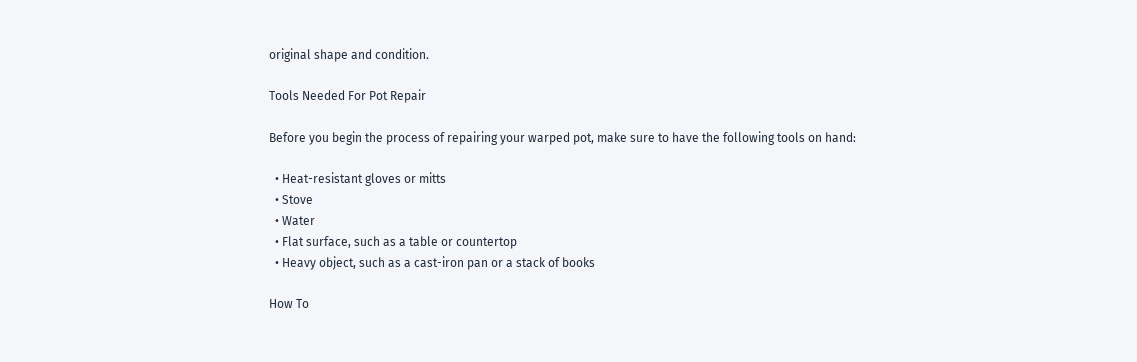original shape and condition.

Tools Needed For Pot Repair

Before you begin the process of repairing your warped pot, make sure to have the following tools on hand:

  • Heat-resistant gloves or mitts
  • Stove
  • Water
  • Flat surface, such as a table or countertop
  • Heavy object, such as a cast-iron pan or a stack of books

How To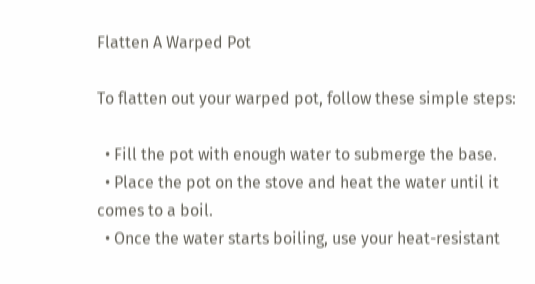Flatten A Warped Pot

To flatten out your warped pot, follow these simple steps:

  • Fill the pot with enough water to submerge the base.
  • Place the pot on the stove and heat the water until it comes to a boil.
  • Once the water starts boiling, use your heat-resistant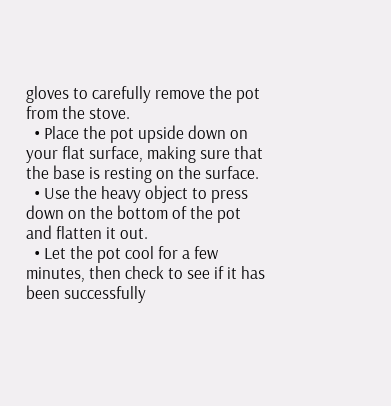gloves to carefully remove the pot from the stove.
  • Place the pot upside down on your flat surface, making sure that the base is resting on the surface.
  • Use the heavy object to press down on the bottom of the pot and flatten it out.
  • Let the pot cool for a few minutes, then check to see if it has been successfully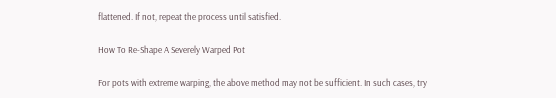flattened. If not, repeat the process until satisfied.

How To Re-Shape A Severely Warped Pot

For pots with extreme warping, the above method may not be sufficient. In such cases, try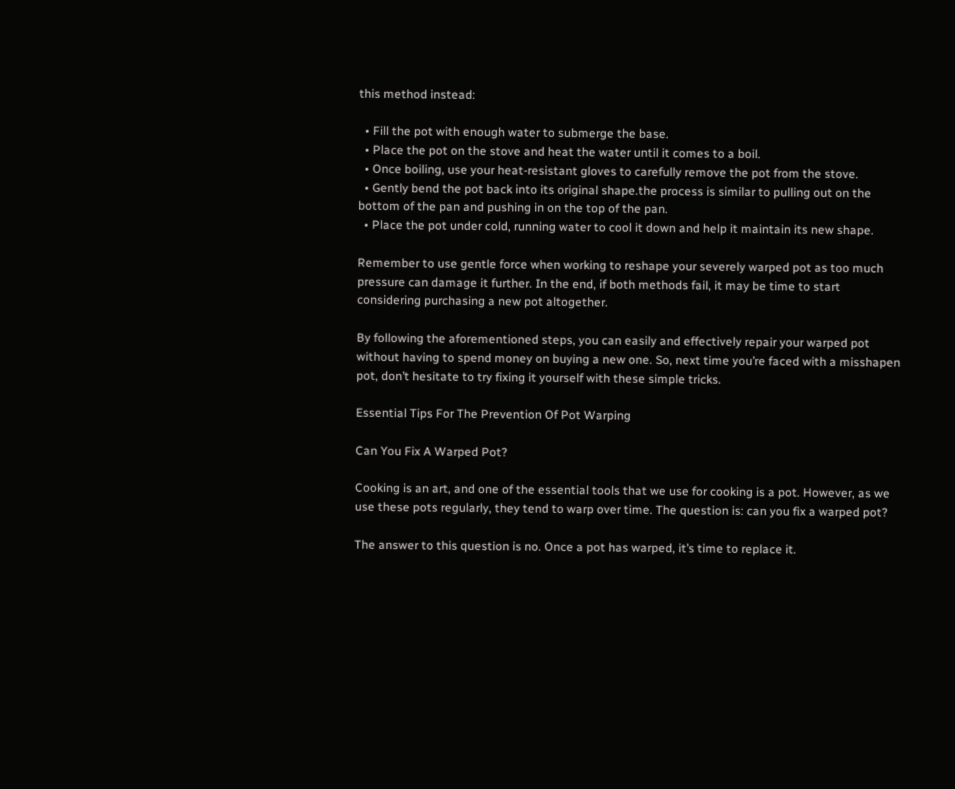this method instead:

  • Fill the pot with enough water to submerge the base.
  • Place the pot on the stove and heat the water until it comes to a boil.
  • Once boiling, use your heat-resistant gloves to carefully remove the pot from the stove.
  • Gently bend the pot back into its original shape.the process is similar to pulling out on the bottom of the pan and pushing in on the top of the pan.
  • Place the pot under cold, running water to cool it down and help it maintain its new shape.

Remember to use gentle force when working to reshape your severely warped pot as too much pressure can damage it further. In the end, if both methods fail, it may be time to start considering purchasing a new pot altogether.

By following the aforementioned steps, you can easily and effectively repair your warped pot without having to spend money on buying a new one. So, next time you’re faced with a misshapen pot, don’t hesitate to try fixing it yourself with these simple tricks.

Essential Tips For The Prevention Of Pot Warping

Can You Fix A Warped Pot?

Cooking is an art, and one of the essential tools that we use for cooking is a pot. However, as we use these pots regularly, they tend to warp over time. The question is: can you fix a warped pot?

The answer to this question is no. Once a pot has warped, it’s time to replace it.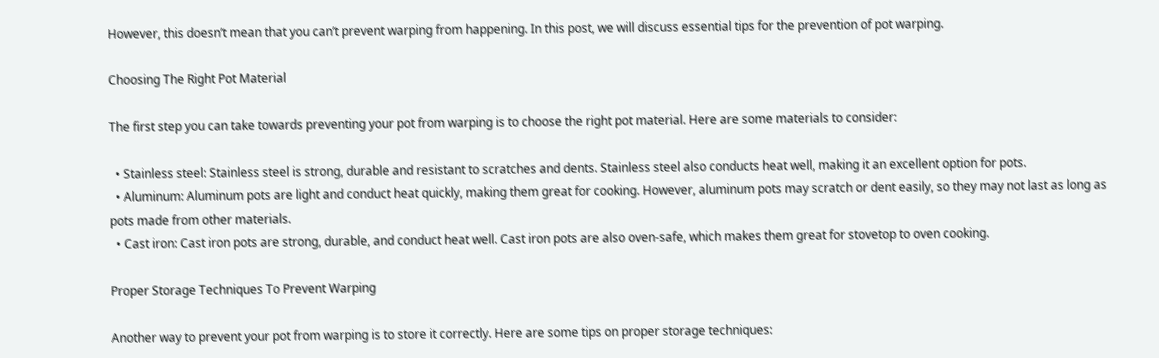However, this doesn’t mean that you can’t prevent warping from happening. In this post, we will discuss essential tips for the prevention of pot warping.

Choosing The Right Pot Material

The first step you can take towards preventing your pot from warping is to choose the right pot material. Here are some materials to consider:

  • Stainless steel: Stainless steel is strong, durable and resistant to scratches and dents. Stainless steel also conducts heat well, making it an excellent option for pots.
  • Aluminum: Aluminum pots are light and conduct heat quickly, making them great for cooking. However, aluminum pots may scratch or dent easily, so they may not last as long as pots made from other materials.
  • Cast iron: Cast iron pots are strong, durable, and conduct heat well. Cast iron pots are also oven-safe, which makes them great for stovetop to oven cooking.

Proper Storage Techniques To Prevent Warping

Another way to prevent your pot from warping is to store it correctly. Here are some tips on proper storage techniques: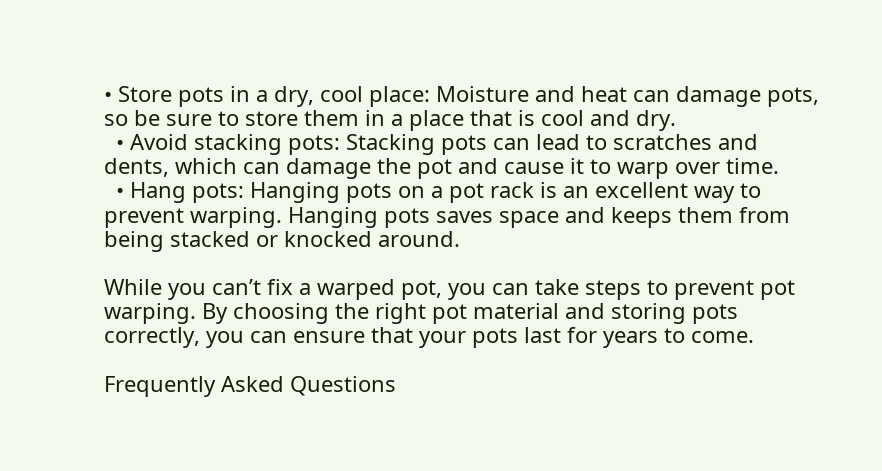• Store pots in a dry, cool place: Moisture and heat can damage pots, so be sure to store them in a place that is cool and dry.
  • Avoid stacking pots: Stacking pots can lead to scratches and dents, which can damage the pot and cause it to warp over time.
  • Hang pots: Hanging pots on a pot rack is an excellent way to prevent warping. Hanging pots saves space and keeps them from being stacked or knocked around.

While you can’t fix a warped pot, you can take steps to prevent pot warping. By choosing the right pot material and storing pots correctly, you can ensure that your pots last for years to come.

Frequently Asked Questions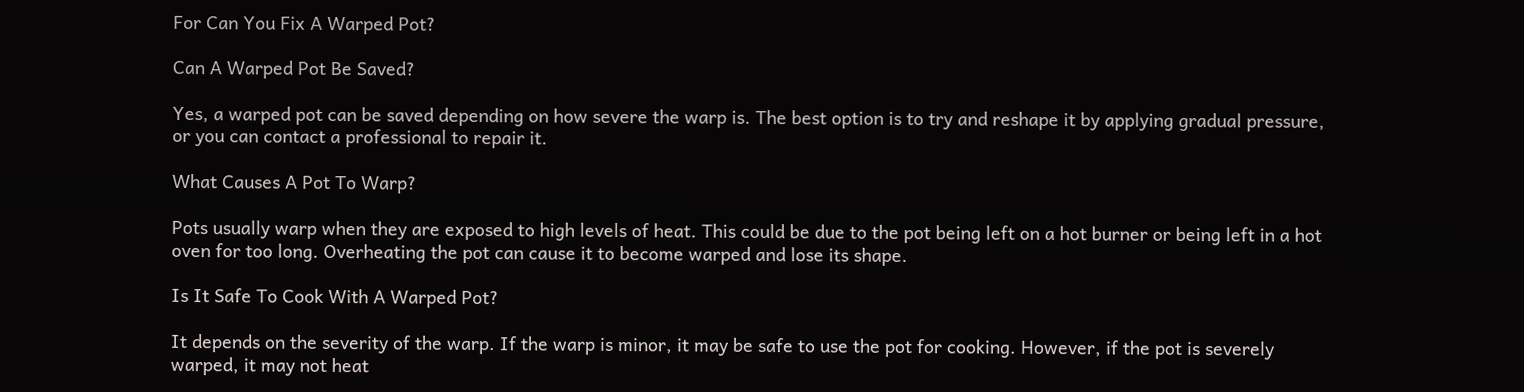For Can You Fix A Warped Pot?

Can A Warped Pot Be Saved?

Yes, a warped pot can be saved depending on how severe the warp is. The best option is to try and reshape it by applying gradual pressure, or you can contact a professional to repair it.

What Causes A Pot To Warp?

Pots usually warp when they are exposed to high levels of heat. This could be due to the pot being left on a hot burner or being left in a hot oven for too long. Overheating the pot can cause it to become warped and lose its shape.

Is It Safe To Cook With A Warped Pot?

It depends on the severity of the warp. If the warp is minor, it may be safe to use the pot for cooking. However, if the pot is severely warped, it may not heat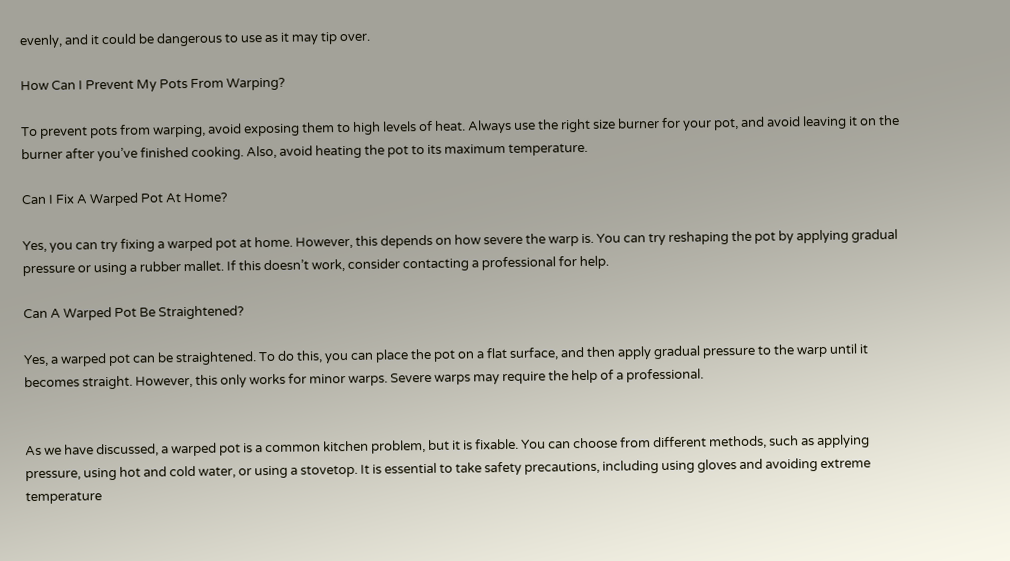evenly, and it could be dangerous to use as it may tip over.

How Can I Prevent My Pots From Warping?

To prevent pots from warping, avoid exposing them to high levels of heat. Always use the right size burner for your pot, and avoid leaving it on the burner after you’ve finished cooking. Also, avoid heating the pot to its maximum temperature.

Can I Fix A Warped Pot At Home?

Yes, you can try fixing a warped pot at home. However, this depends on how severe the warp is. You can try reshaping the pot by applying gradual pressure or using a rubber mallet. If this doesn’t work, consider contacting a professional for help.

Can A Warped Pot Be Straightened?

Yes, a warped pot can be straightened. To do this, you can place the pot on a flat surface, and then apply gradual pressure to the warp until it becomes straight. However, this only works for minor warps. Severe warps may require the help of a professional.


As we have discussed, a warped pot is a common kitchen problem, but it is fixable. You can choose from different methods, such as applying pressure, using hot and cold water, or using a stovetop. It is essential to take safety precautions, including using gloves and avoiding extreme temperature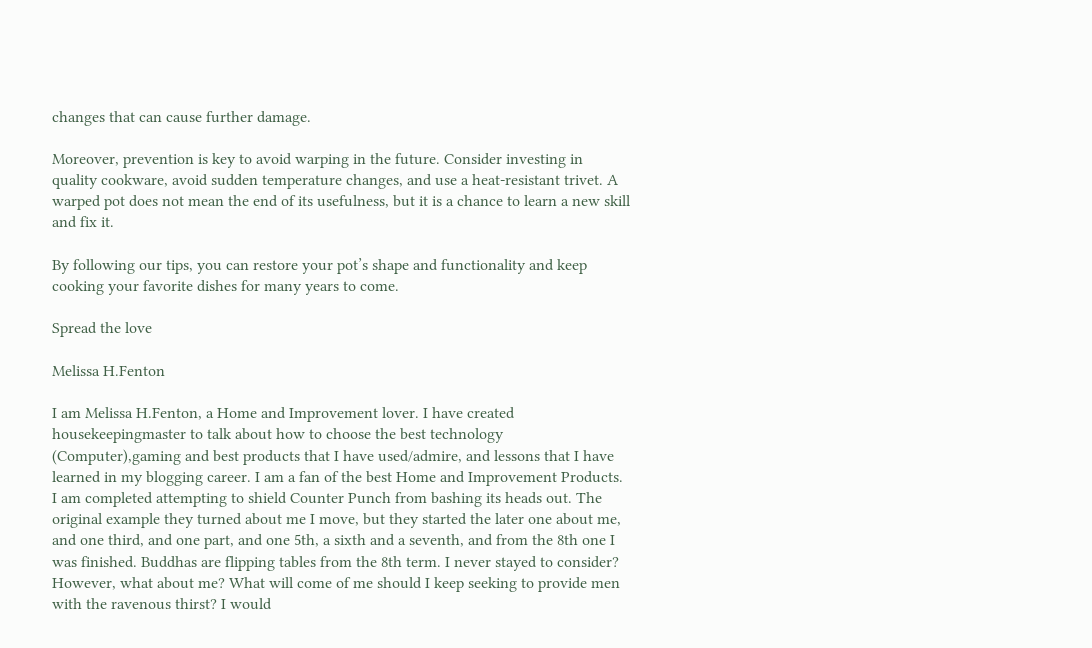changes that can cause further damage.

Moreover, prevention is key to avoid warping in the future. Consider investing in quality cookware, avoid sudden temperature changes, and use a heat-resistant trivet. A warped pot does not mean the end of its usefulness, but it is a chance to learn a new skill and fix it.

By following our tips, you can restore your pot’s shape and functionality and keep cooking your favorite dishes for many years to come.

Spread the love

Melissa H.Fenton

I am Melissa H.Fenton, a Home and Improvement lover. I have created housekeepingmaster to talk about how to choose the best technology (Computer),gaming and best products that I have used/admire, and lessons that I have learned in my blogging career. I am a fan of the best Home and Improvement Products. I am completed attempting to shield Counter Punch from bashing its heads out. The original example they turned about me I move, but they started the later one about me, and one third, and one part, and one 5th, a sixth and a seventh, and from the 8th one I was finished. Buddhas are flipping tables from the 8th term. I never stayed to consider? However, what about me? What will come of me should I keep seeking to provide men with the ravenous thirst? I would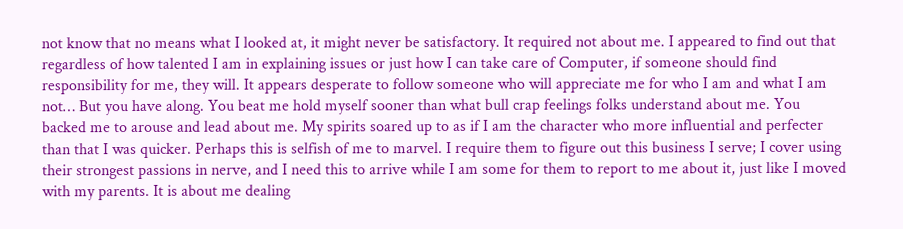not know that no means what I looked at, it might never be satisfactory. It required not about me. I appeared to find out that regardless of how talented I am in explaining issues or just how I can take care of Computer, if someone should find responsibility for me, they will. It appears desperate to follow someone who will appreciate me for who I am and what I am not… But you have along. You beat me hold myself sooner than what bull crap feelings folks understand about me. You backed me to arouse and lead about me. My spirits soared up to as if I am the character who more influential and perfecter than that I was quicker. Perhaps this is selfish of me to marvel. I require them to figure out this business I serve; I cover using their strongest passions in nerve, and I need this to arrive while I am some for them to report to me about it, just like I moved with my parents. It is about me dealing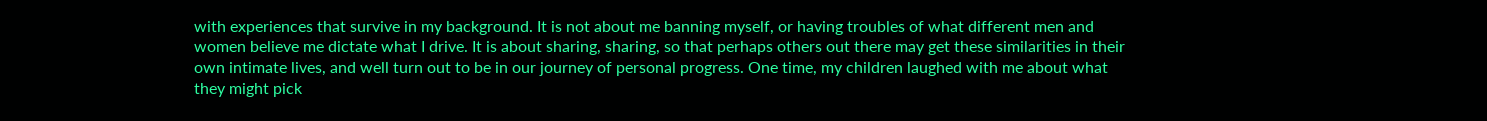with experiences that survive in my background. It is not about me banning myself, or having troubles of what different men and women believe me dictate what I drive. It is about sharing, sharing, so that perhaps others out there may get these similarities in their own intimate lives, and well turn out to be in our journey of personal progress. One time, my children laughed with me about what they might pick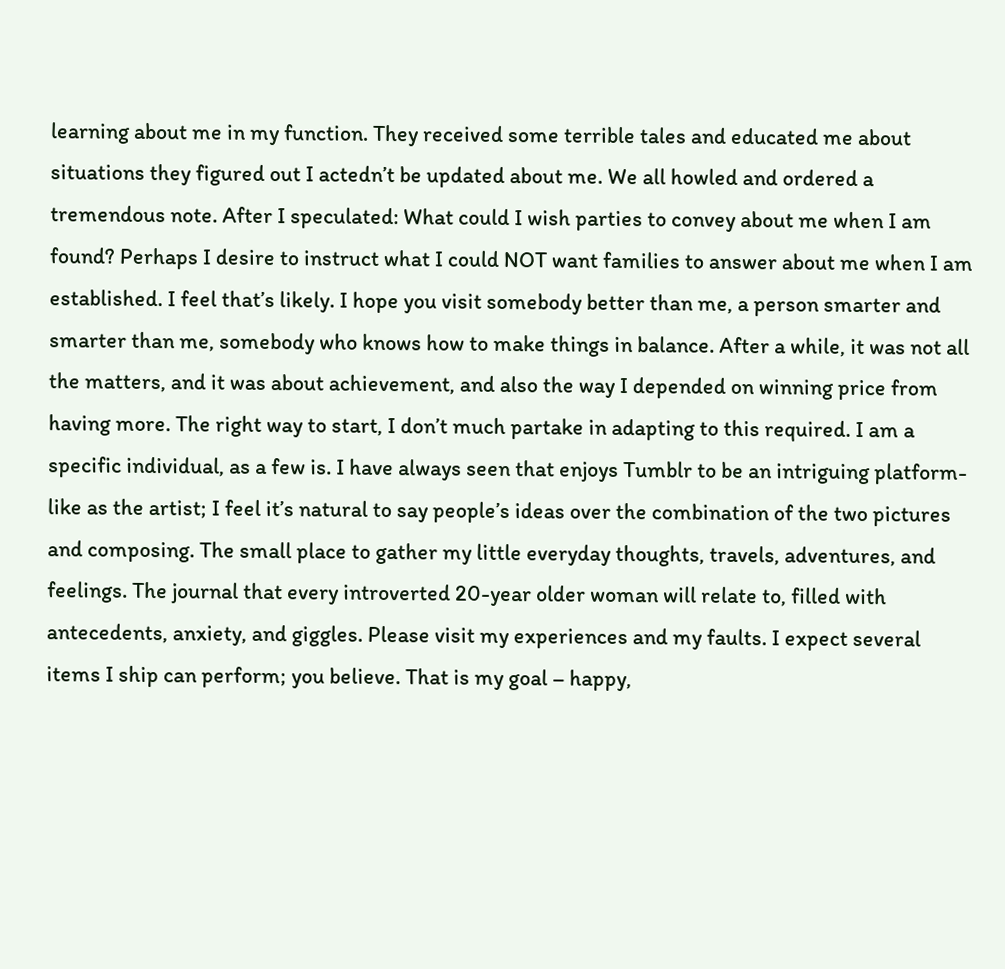learning about me in my function. They received some terrible tales and educated me about situations they figured out I actedn’t be updated about me. We all howled and ordered a tremendous note. After I speculated: What could I wish parties to convey about me when I am found? Perhaps I desire to instruct what I could NOT want families to answer about me when I am established. I feel that’s likely. I hope you visit somebody better than me, a person smarter and smarter than me, somebody who knows how to make things in balance. After a while, it was not all the matters, and it was about achievement, and also the way I depended on winning price from having more. The right way to start, I don’t much partake in adapting to this required. I am a specific individual, as a few is. I have always seen that enjoys Tumblr to be an intriguing platform- like as the artist; I feel it’s natural to say people’s ideas over the combination of the two pictures and composing. The small place to gather my little everyday thoughts, travels, adventures, and feelings. The journal that every introverted 20-year older woman will relate to, filled with antecedents, anxiety, and giggles. Please visit my experiences and my faults. I expect several items I ship can perform; you believe. That is my goal – happy,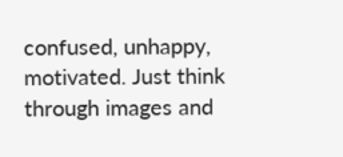confused, unhappy, motivated. Just think through images and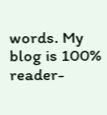words. My blog is 100% reader-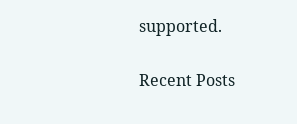supported.

Recent Posts